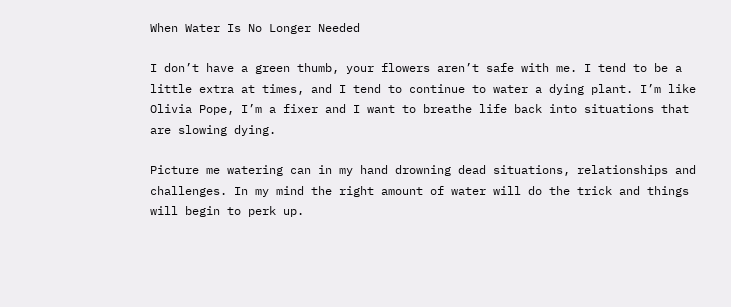When Water Is No Longer Needed

I don’t have a green thumb, your flowers aren’t safe with me. I tend to be a little extra at times, and I tend to continue to water a dying plant. I’m like Olivia Pope, I’m a fixer and I want to breathe life back into situations that are slowing dying.

Picture me watering can in my hand drowning dead situations, relationships and challenges. In my mind the right amount of water will do the trick and things will begin to perk up.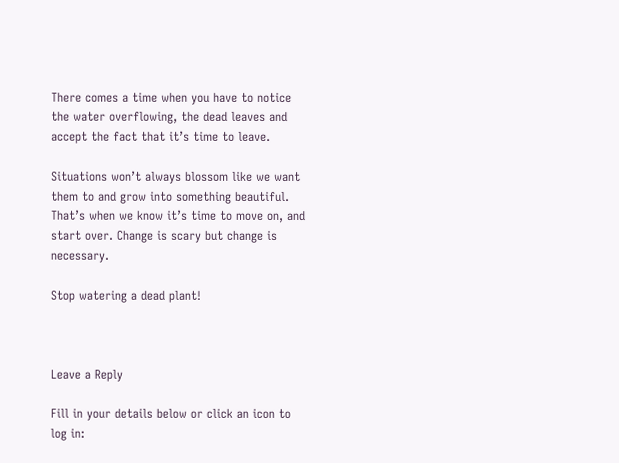There comes a time when you have to notice the water overflowing, the dead leaves and accept the fact that it’s time to leave.

Situations won’t always blossom like we want them to and grow into something beautiful. That’s when we know it’s time to move on, and start over. Change is scary but change is necessary.

Stop watering a dead plant!



Leave a Reply

Fill in your details below or click an icon to log in: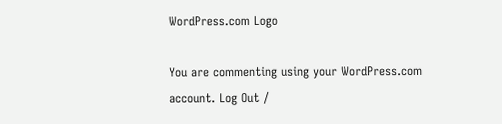WordPress.com Logo

You are commenting using your WordPress.com account. Log Out /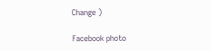Change )

Facebook photo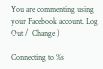You are commenting using your Facebook account. Log Out /  Change )

Connecting to %s